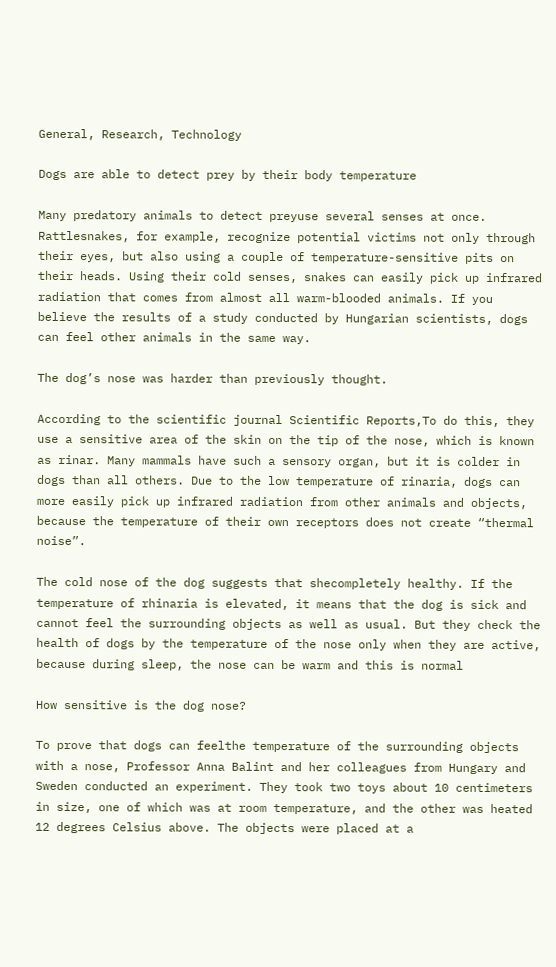General, Research, Technology

Dogs are able to detect prey by their body temperature

Many predatory animals to detect preyuse several senses at once. Rattlesnakes, for example, recognize potential victims not only through their eyes, but also using a couple of temperature-sensitive pits on their heads. Using their cold senses, snakes can easily pick up infrared radiation that comes from almost all warm-blooded animals. If you believe the results of a study conducted by Hungarian scientists, dogs can feel other animals in the same way.

The dog’s nose was harder than previously thought.

According to the scientific journal Scientific Reports,To do this, they use a sensitive area of the skin on the tip of the nose, which is known as rinar. Many mammals have such a sensory organ, but it is colder in dogs than all others. Due to the low temperature of rinaria, dogs can more easily pick up infrared radiation from other animals and objects, because the temperature of their own receptors does not create “thermal noise”.

The cold nose of the dog suggests that shecompletely healthy. If the temperature of rhinaria is elevated, it means that the dog is sick and cannot feel the surrounding objects as well as usual. But they check the health of dogs by the temperature of the nose only when they are active, because during sleep, the nose can be warm and this is normal

How sensitive is the dog nose?

To prove that dogs can feelthe temperature of the surrounding objects with a nose, Professor Anna Balint and her colleagues from Hungary and Sweden conducted an experiment. They took two toys about 10 centimeters in size, one of which was at room temperature, and the other was heated 12 degrees Celsius above. The objects were placed at a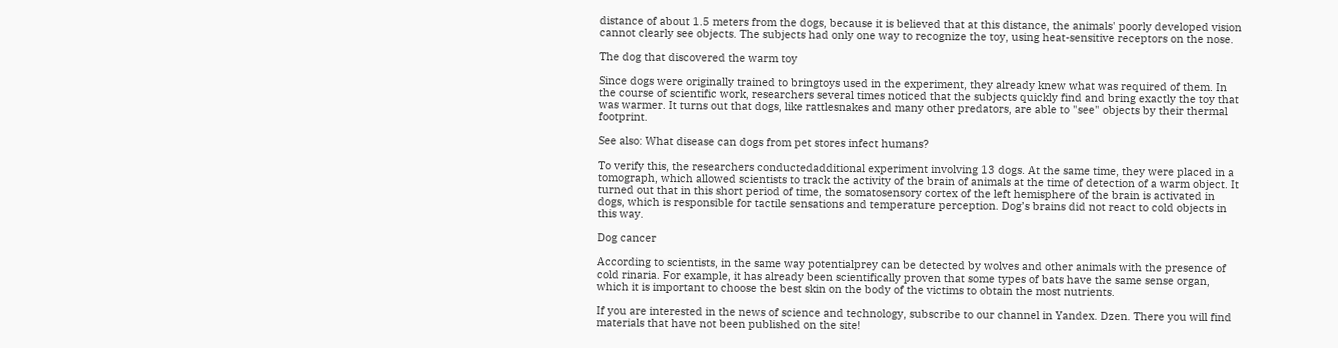distance of about 1.5 meters from the dogs, because it is believed that at this distance, the animals' poorly developed vision cannot clearly see objects. The subjects had only one way to recognize the toy, using heat-sensitive receptors on the nose.

The dog that discovered the warm toy

Since dogs were originally trained to bringtoys used in the experiment, they already knew what was required of them. In the course of scientific work, researchers several times noticed that the subjects quickly find and bring exactly the toy that was warmer. It turns out that dogs, like rattlesnakes and many other predators, are able to "see" objects by their thermal footprint.

See also: What disease can dogs from pet stores infect humans?

To verify this, the researchers conductedadditional experiment involving 13 dogs. At the same time, they were placed in a tomograph, which allowed scientists to track the activity of the brain of animals at the time of detection of a warm object. It turned out that in this short period of time, the somatosensory cortex of the left hemisphere of the brain is activated in dogs, which is responsible for tactile sensations and temperature perception. Dog’s brains did not react to cold objects in this way.

Dog cancer

According to scientists, in the same way potentialprey can be detected by wolves and other animals with the presence of cold rinaria. For example, it has already been scientifically proven that some types of bats have the same sense organ, which it is important to choose the best skin on the body of the victims to obtain the most nutrients.

If you are interested in the news of science and technology, subscribe to our channel in Yandex. Dzen. There you will find materials that have not been published on the site!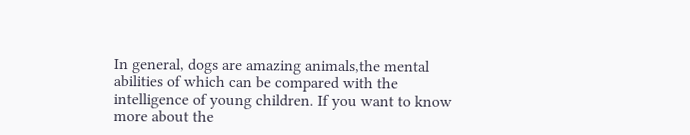In general, dogs are amazing animals,the mental abilities of which can be compared with the intelligence of young children. If you want to know more about the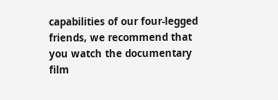capabilities of our four-legged friends, we recommend that you watch the documentary film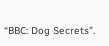“BBC: Dog Secrets”.